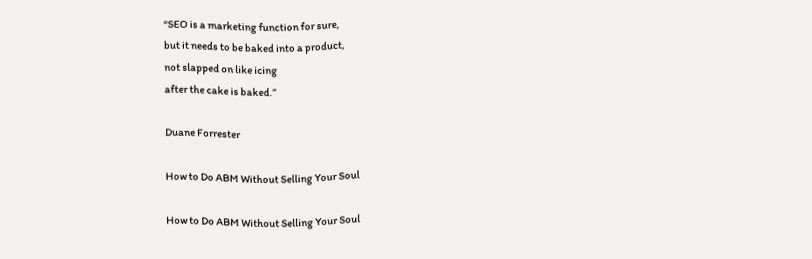“SEO is a marketing function for sure,
but it needs to be baked into a product,
not slapped on like icing
after the cake is baked.”

Duane Forrester

How to Do ABM Without Selling Your Soul

How to Do ABM Without Selling Your Soul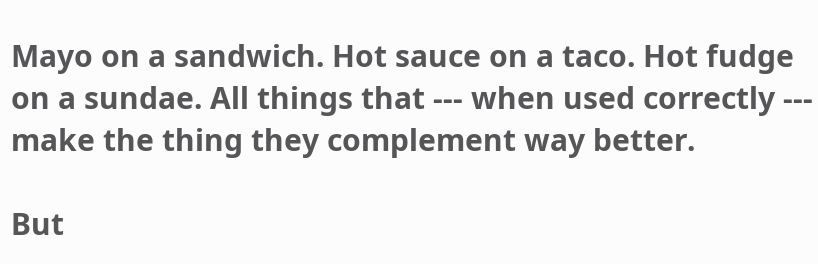Mayo on a sandwich. Hot sauce on a taco. Hot fudge on a sundae. All things that --- when used correctly --- make the thing they complement way better.

But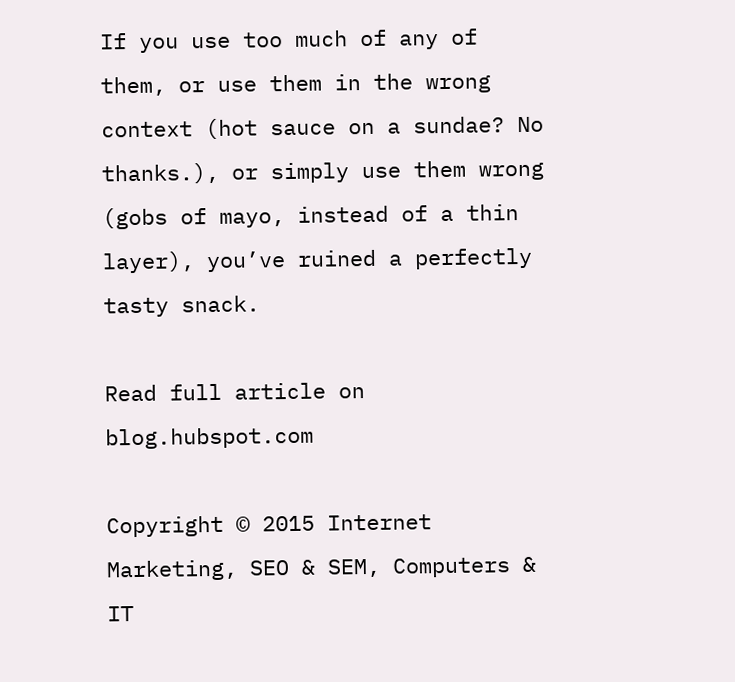If you use too much of any of them, or use them in the wrong context (hot sauce on a sundae? No thanks.), or simply use them wrong (gobs of mayo, instead of a thin layer), you’ve ruined a perfectly tasty snack.

Read full article on blog.hubspot.com

Copyright © 2015 Internet Marketing, SEO & SEM, Computers & IT